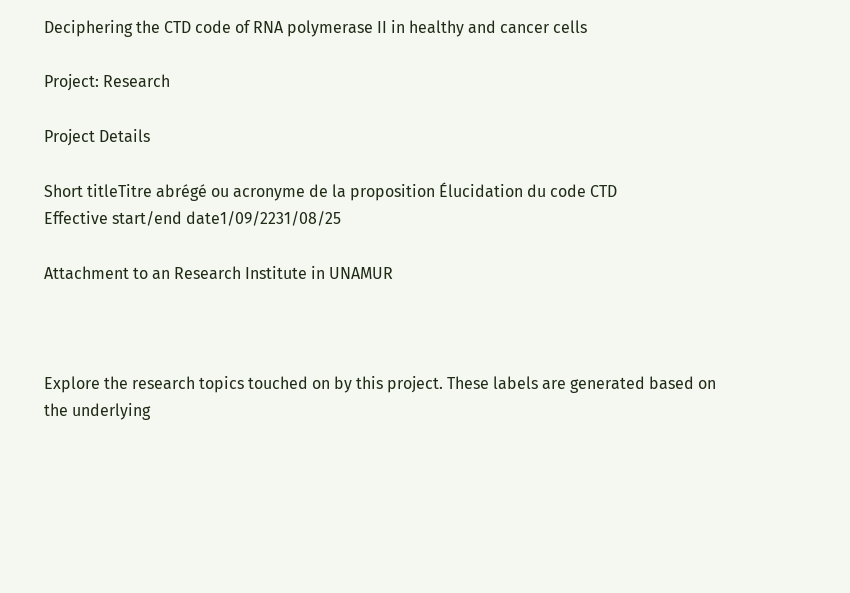Deciphering the CTD code of RNA polymerase II in healthy and cancer cells

Project: Research

Project Details

Short titleTitre abrégé ou acronyme de la proposition Élucidation du code CTD
Effective start/end date1/09/2231/08/25

Attachment to an Research Institute in UNAMUR



Explore the research topics touched on by this project. These labels are generated based on the underlying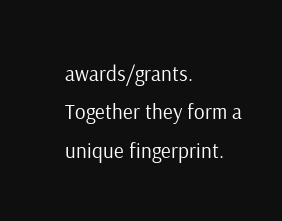awards/grants. Together they form a unique fingerprint.